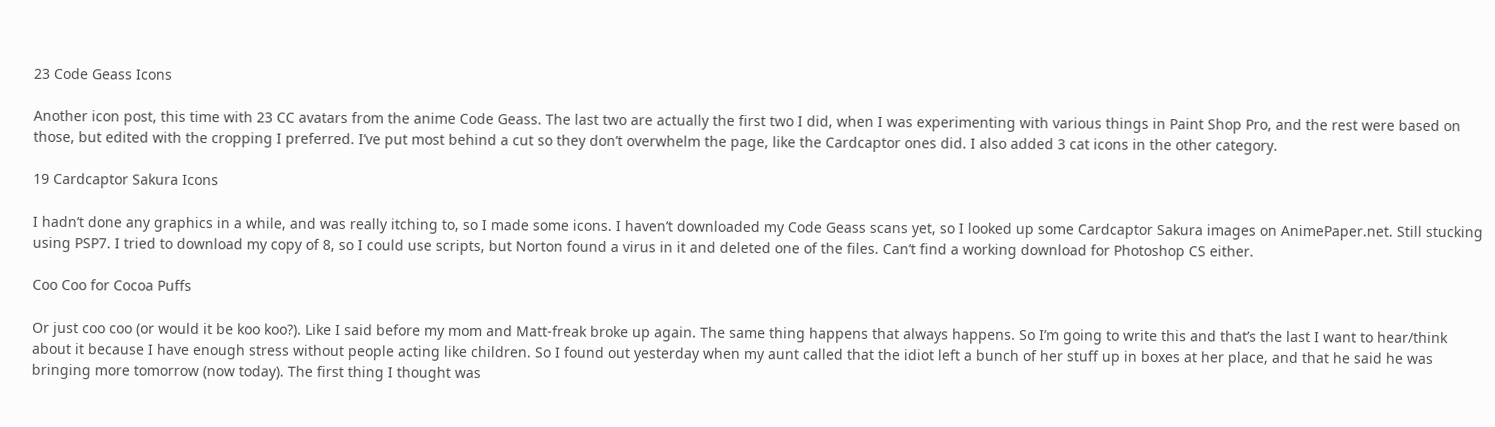23 Code Geass Icons

Another icon post, this time with 23 CC avatars from the anime Code Geass. The last two are actually the first two I did, when I was experimenting with various things in Paint Shop Pro, and the rest were based on those, but edited with the cropping I preferred. I’ve put most behind a cut so they don’t overwhelm the page, like the Cardcaptor ones did. I also added 3 cat icons in the other category.

19 Cardcaptor Sakura Icons

I hadn’t done any graphics in a while, and was really itching to, so I made some icons. I haven’t downloaded my Code Geass scans yet, so I looked up some Cardcaptor Sakura images on AnimePaper.net. Still stucking using PSP7. I tried to download my copy of 8, so I could use scripts, but Norton found a virus in it and deleted one of the files. Can’t find a working download for Photoshop CS either.

Coo Coo for Cocoa Puffs

Or just coo coo (or would it be koo koo?). Like I said before my mom and Matt-freak broke up again. The same thing happens that always happens. So I’m going to write this and that’s the last I want to hear/think about it because I have enough stress without people acting like children. So I found out yesterday when my aunt called that the idiot left a bunch of her stuff up in boxes at her place, and that he said he was bringing more tomorrow (now today). The first thing I thought was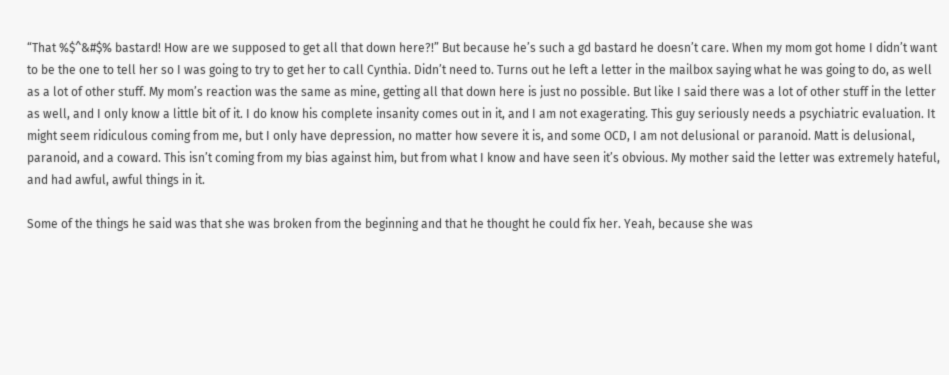“That %$^&#$% bastard! How are we supposed to get all that down here?!” But because he’s such a gd bastard he doesn’t care. When my mom got home I didn’t want to be the one to tell her so I was going to try to get her to call Cynthia. Didn’t need to. Turns out he left a letter in the mailbox saying what he was going to do, as well as a lot of other stuff. My mom’s reaction was the same as mine, getting all that down here is just no possible. But like I said there was a lot of other stuff in the letter as well, and I only know a little bit of it. I do know his complete insanity comes out in it, and I am not exagerating. This guy seriously needs a psychiatric evaluation. It might seem ridiculous coming from me, but I only have depression, no matter how severe it is, and some OCD, I am not delusional or paranoid. Matt is delusional, paranoid, and a coward. This isn’t coming from my bias against him, but from what I know and have seen it’s obvious. My mother said the letter was extremely hateful, and had awful, awful things in it.

Some of the things he said was that she was broken from the beginning and that he thought he could fix her. Yeah, because she was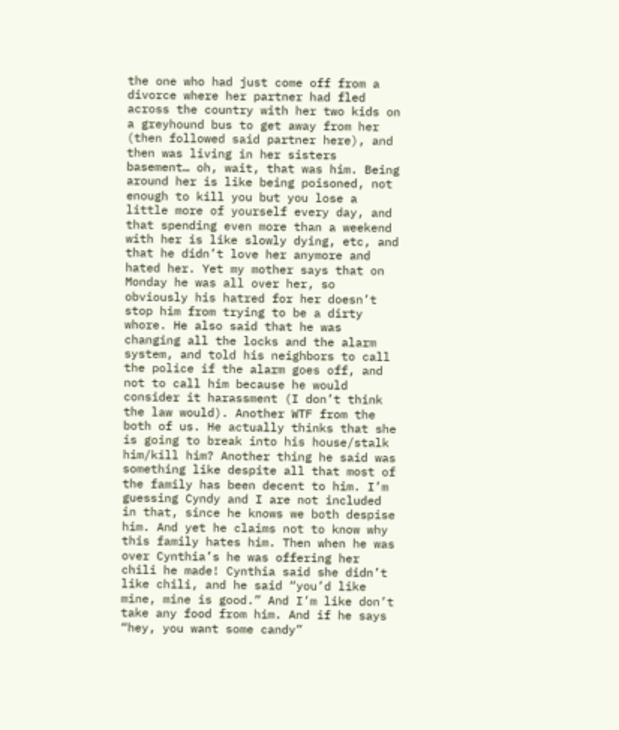the one who had just come off from a divorce where her partner had fled across the country with her two kids on a greyhound bus to get away from her (then followed said partner here), and then was living in her sisters basement… oh, wait, that was him. Being around her is like being poisoned, not enough to kill you but you lose a little more of yourself every day, and that spending even more than a weekend with her is like slowly dying, etc, and that he didn’t love her anymore and hated her. Yet my mother says that on Monday he was all over her, so obviously his hatred for her doesn’t stop him from trying to be a dirty whore. He also said that he was changing all the locks and the alarm system, and told his neighbors to call the police if the alarm goes off, and not to call him because he would consider it harassment (I don’t think the law would). Another WTF from the both of us. He actually thinks that she is going to break into his house/stalk him/kill him? Another thing he said was something like despite all that most of the family has been decent to him. I’m guessing Cyndy and I are not included in that, since he knows we both despise him. And yet he claims not to know why this family hates him. Then when he was over Cynthia’s he was offering her chili he made! Cynthia said she didn’t like chili, and he said “you’d like mine, mine is good.” And I’m like don’t take any food from him. And if he says “hey, you want some candy”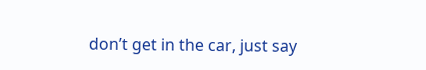don’t get in the car, just say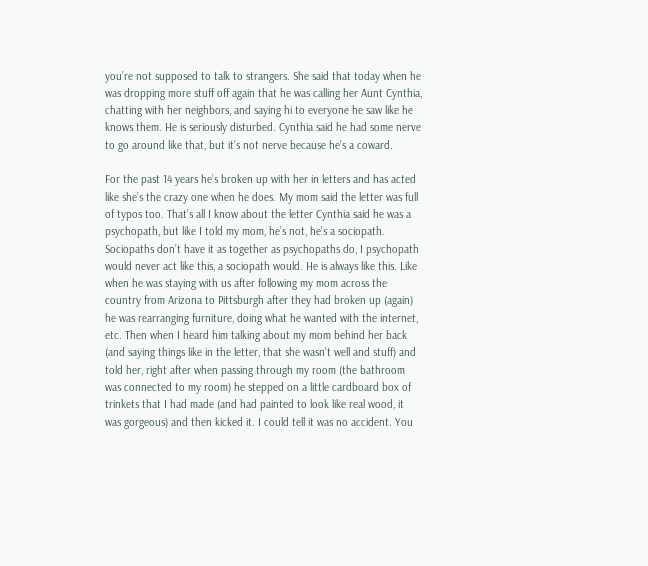you’re not supposed to talk to strangers. She said that today when he was dropping more stuff off again that he was calling her Aunt Cynthia, chatting with her neighbors, and saying hi to everyone he saw like he knows them. He is seriously disturbed. Cynthia said he had some nerve to go around like that, but it’s not nerve because he’s a coward.

For the past 14 years he’s broken up with her in letters and has acted like she’s the crazy one when he does. My mom said the letter was full of typos too. That’s all I know about the letter Cynthia said he was a psychopath, but like I told my mom, he’s not, he’s a sociopath. Sociopaths don’t have it as together as psychopaths do, I psychopath would never act like this, a sociopath would. He is always like this. Like when he was staying with us after following my mom across the country from Arizona to Pittsburgh after they had broken up (again) he was rearranging furniture, doing what he wanted with the internet, etc. Then when I heard him talking about my mom behind her back (and saying things like in the letter, that she wasn’t well and stuff) and told her, right after when passing through my room (the bathroom was connected to my room) he stepped on a little cardboard box of trinkets that I had made (and had painted to look like real wood, it was gorgeous) and then kicked it. I could tell it was no accident. You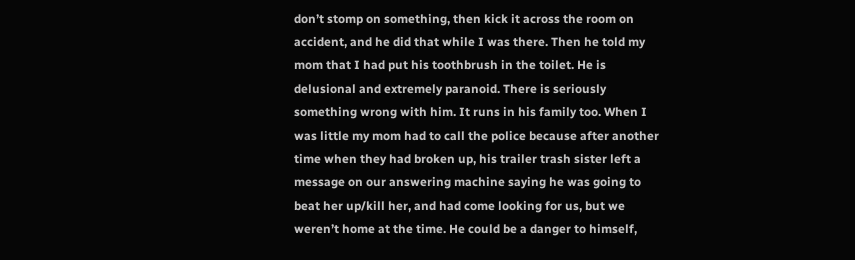don’t stomp on something, then kick it across the room on accident, and he did that while I was there. Then he told my mom that I had put his toothbrush in the toilet. He is delusional and extremely paranoid. There is seriously something wrong with him. It runs in his family too. When I was little my mom had to call the police because after another time when they had broken up, his trailer trash sister left a message on our answering machine saying he was going to beat her up/kill her, and had come looking for us, but we weren’t home at the time. He could be a danger to himself,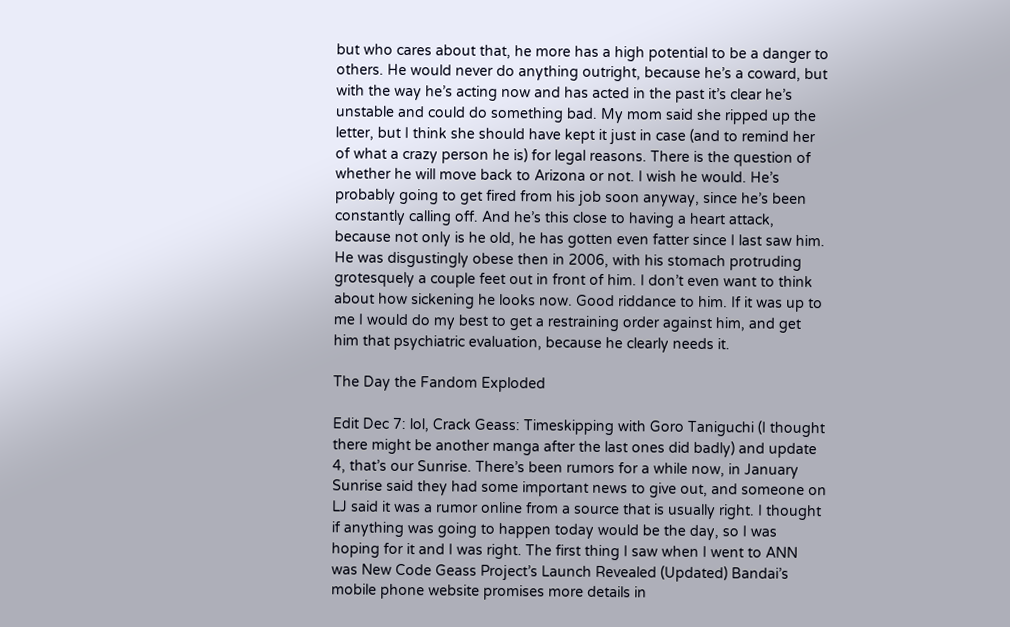but who cares about that, he more has a high potential to be a danger to others. He would never do anything outright, because he’s a coward, but with the way he’s acting now and has acted in the past it’s clear he’s unstable and could do something bad. My mom said she ripped up the letter, but I think she should have kept it just in case (and to remind her of what a crazy person he is) for legal reasons. There is the question of whether he will move back to Arizona or not. I wish he would. He’s probably going to get fired from his job soon anyway, since he’s been constantly calling off. And he’s this close to having a heart attack, because not only is he old, he has gotten even fatter since I last saw him. He was disgustingly obese then in 2006, with his stomach protruding grotesquely a couple feet out in front of him. I don’t even want to think about how sickening he looks now. Good riddance to him. If it was up to me I would do my best to get a restraining order against him, and get him that psychiatric evaluation, because he clearly needs it.

The Day the Fandom Exploded

Edit Dec 7: lol, Crack Geass: Timeskipping with Goro Taniguchi (I thought there might be another manga after the last ones did badly) and update 4, that’s our Sunrise. There’s been rumors for a while now, in January Sunrise said they had some important news to give out, and someone on LJ said it was a rumor online from a source that is usually right. I thought if anything was going to happen today would be the day, so I was hoping for it and I was right. The first thing I saw when I went to ANN was New Code Geass Project’s Launch Revealed (Updated) Bandai’s mobile phone website promises more details in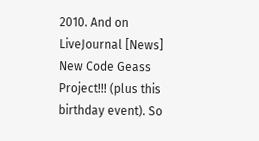2010. And on LiveJournal [News] New Code Geass Project!!! (plus this birthday event). So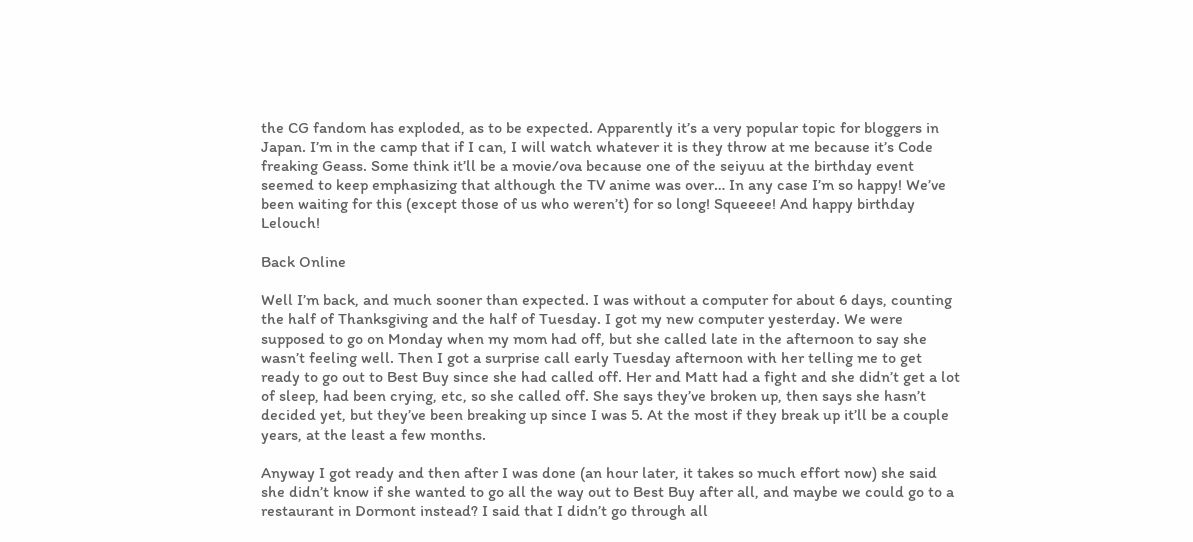the CG fandom has exploded, as to be expected. Apparently it’s a very popular topic for bloggers in Japan. I’m in the camp that if I can, I will watch whatever it is they throw at me because it’s Code freaking Geass. Some think it’ll be a movie/ova because one of the seiyuu at the birthday event seemed to keep emphasizing that although the TV anime was over… In any case I’m so happy! We’ve been waiting for this (except those of us who weren’t) for so long! Squeeee! And happy birthday Lelouch!

Back Online

Well I’m back, and much sooner than expected. I was without a computer for about 6 days, counting the half of Thanksgiving and the half of Tuesday. I got my new computer yesterday. We were supposed to go on Monday when my mom had off, but she called late in the afternoon to say she wasn’t feeling well. Then I got a surprise call early Tuesday afternoon with her telling me to get ready to go out to Best Buy since she had called off. Her and Matt had a fight and she didn’t get a lot of sleep, had been crying, etc, so she called off. She says they’ve broken up, then says she hasn’t decided yet, but they’ve been breaking up since I was 5. At the most if they break up it’ll be a couple years, at the least a few months.

Anyway I got ready and then after I was done (an hour later, it takes so much effort now) she said she didn’t know if she wanted to go all the way out to Best Buy after all, and maybe we could go to a restaurant in Dormont instead? I said that I didn’t go through all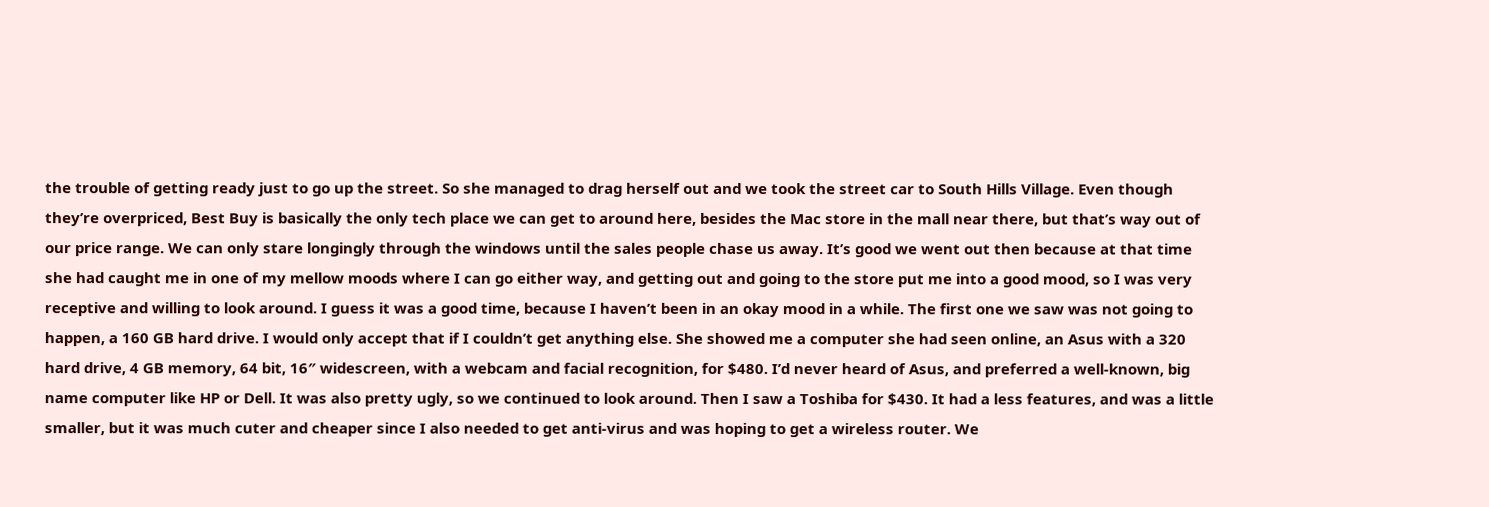the trouble of getting ready just to go up the street. So she managed to drag herself out and we took the street car to South Hills Village. Even though they’re overpriced, Best Buy is basically the only tech place we can get to around here, besides the Mac store in the mall near there, but that’s way out of our price range. We can only stare longingly through the windows until the sales people chase us away. It’s good we went out then because at that time she had caught me in one of my mellow moods where I can go either way, and getting out and going to the store put me into a good mood, so I was very receptive and willing to look around. I guess it was a good time, because I haven’t been in an okay mood in a while. The first one we saw was not going to happen, a 160 GB hard drive. I would only accept that if I couldn’t get anything else. She showed me a computer she had seen online, an Asus with a 320 hard drive, 4 GB memory, 64 bit, 16″ widescreen, with a webcam and facial recognition, for $480. I’d never heard of Asus, and preferred a well-known, big name computer like HP or Dell. It was also pretty ugly, so we continued to look around. Then I saw a Toshiba for $430. It had a less features, and was a little smaller, but it was much cuter and cheaper since I also needed to get anti-virus and was hoping to get a wireless router. We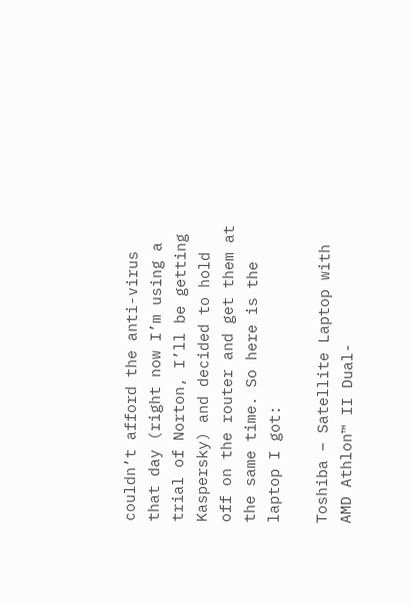couldn’t afford the anti-virus that day (right now I’m using a trial of Norton, I’ll be getting Kaspersky) and decided to hold off on the router and get them at the same time. So here is the laptop I got:

Toshiba – Satellite Laptop with AMD Athlon™ II Dual-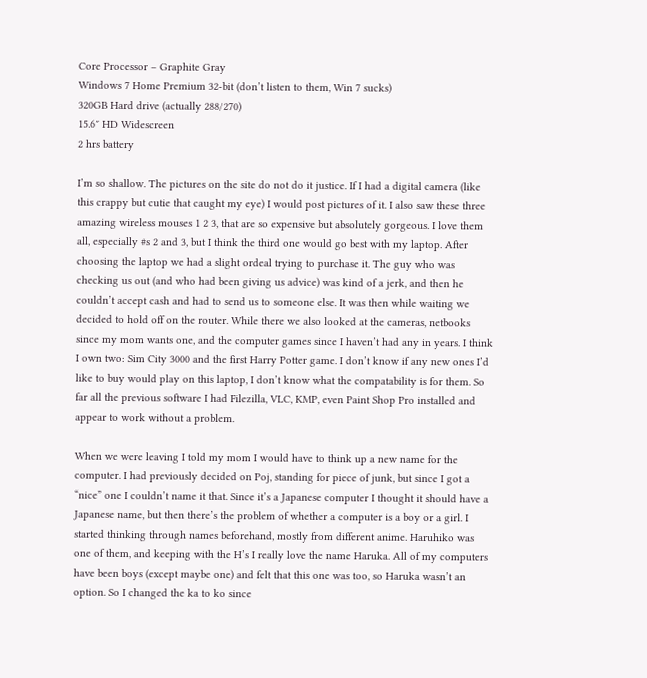Core Processor – Graphite Gray
Windows 7 Home Premium 32-bit (don’t listen to them, Win 7 sucks)
320GB Hard drive (actually 288/270)
15.6″ HD Widescreen
2 hrs battery

I’m so shallow. The pictures on the site do not do it justice. If I had a digital camera (like this crappy but cutie that caught my eye) I would post pictures of it. I also saw these three amazing wireless mouses 1 2 3, that are so expensive but absolutely gorgeous. I love them all, especially #s 2 and 3, but I think the third one would go best with my laptop. After choosing the laptop we had a slight ordeal trying to purchase it. The guy who was checking us out (and who had been giving us advice) was kind of a jerk, and then he couldn’t accept cash and had to send us to someone else. It was then while waiting we decided to hold off on the router. While there we also looked at the cameras, netbooks since my mom wants one, and the computer games since I haven’t had any in years. I think I own two: Sim City 3000 and the first Harry Potter game. I don’t know if any new ones I’d like to buy would play on this laptop, I don’t know what the compatability is for them. So far all the previous software I had Filezilla, VLC, KMP, even Paint Shop Pro installed and appear to work without a problem.

When we were leaving I told my mom I would have to think up a new name for the computer. I had previously decided on Poj, standing for piece of junk, but since I got a “nice” one I couldn’t name it that. Since it’s a Japanese computer I thought it should have a Japanese name, but then there’s the problem of whether a computer is a boy or a girl. I started thinking through names beforehand, mostly from different anime. Haruhiko was one of them, and keeping with the H’s I really love the name Haruka. All of my computers have been boys (except maybe one) and felt that this one was too, so Haruka wasn’t an option. So I changed the ka to ko since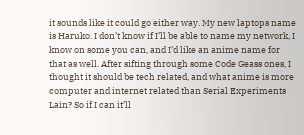it sounds like it could go either way. My new laptops name is Haruko. I don’t know if I’ll be able to name my network, I know on some you can, and I’d like an anime name for that as well. After sifting through some Code Geass ones, I thought it should be tech related, and what anime is more computer and internet related than Serial Experiments Lain? So if I can it’ll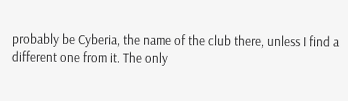probably be Cyberia, the name of the club there, unless I find a different one from it. The only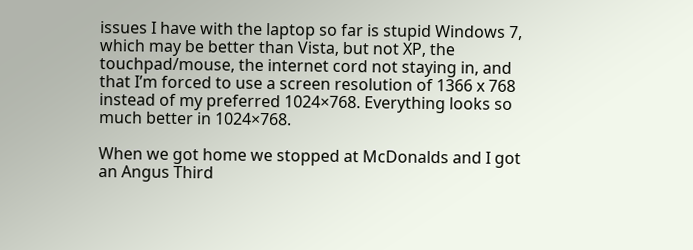issues I have with the laptop so far is stupid Windows 7, which may be better than Vista, but not XP, the touchpad/mouse, the internet cord not staying in, and that I’m forced to use a screen resolution of 1366 x 768 instead of my preferred 1024×768. Everything looks so much better in 1024×768.

When we got home we stopped at McDonalds and I got an Angus Third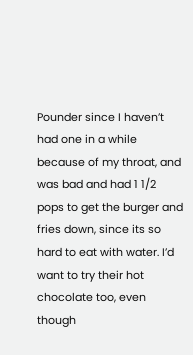Pounder since I haven’t had one in a while because of my throat, and was bad and had 1 1/2 pops to get the burger and fries down, since its so hard to eat with water. I’d want to try their hot chocolate too, even though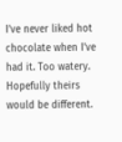I’ve never liked hot chocolate when I’ve had it. Too watery. Hopefully theirs would be different.